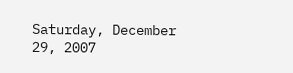Saturday, December 29, 2007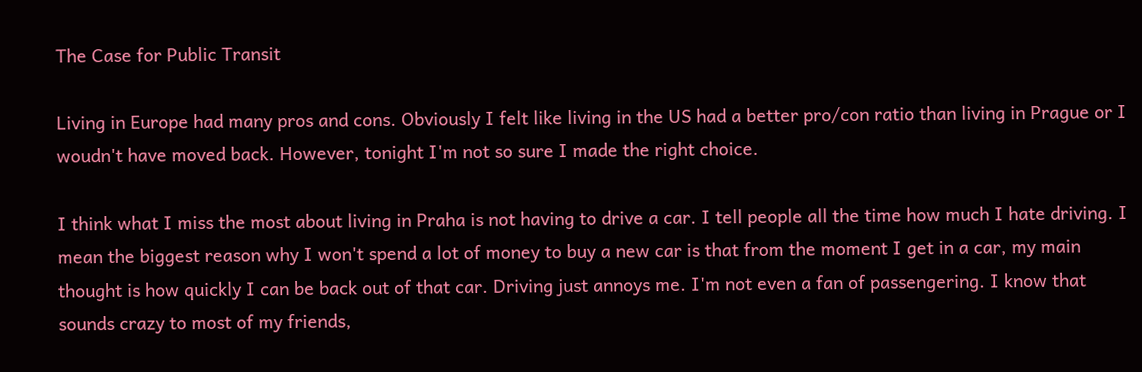The Case for Public Transit

Living in Europe had many pros and cons. Obviously I felt like living in the US had a better pro/con ratio than living in Prague or I woudn't have moved back. However, tonight I'm not so sure I made the right choice.

I think what I miss the most about living in Praha is not having to drive a car. I tell people all the time how much I hate driving. I mean the biggest reason why I won't spend a lot of money to buy a new car is that from the moment I get in a car, my main thought is how quickly I can be back out of that car. Driving just annoys me. I'm not even a fan of passengering. I know that sounds crazy to most of my friends,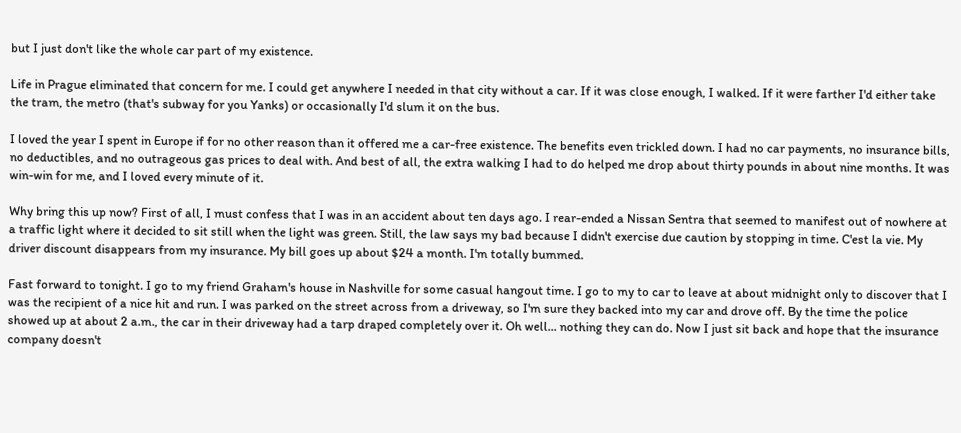but I just don't like the whole car part of my existence.

Life in Prague eliminated that concern for me. I could get anywhere I needed in that city without a car. If it was close enough, I walked. If it were farther I'd either take the tram, the metro (that's subway for you Yanks) or occasionally I'd slum it on the bus.

I loved the year I spent in Europe if for no other reason than it offered me a car-free existence. The benefits even trickled down. I had no car payments, no insurance bills, no deductibles, and no outrageous gas prices to deal with. And best of all, the extra walking I had to do helped me drop about thirty pounds in about nine months. It was win-win for me, and I loved every minute of it.

Why bring this up now? First of all, I must confess that I was in an accident about ten days ago. I rear-ended a Nissan Sentra that seemed to manifest out of nowhere at a traffic light where it decided to sit still when the light was green. Still, the law says my bad because I didn't exercise due caution by stopping in time. C'est la vie. My driver discount disappears from my insurance. My bill goes up about $24 a month. I'm totally bummed.

Fast forward to tonight. I go to my friend Graham's house in Nashville for some casual hangout time. I go to my to car to leave at about midnight only to discover that I was the recipient of a nice hit and run. I was parked on the street across from a driveway, so I'm sure they backed into my car and drove off. By the time the police showed up at about 2 a.m., the car in their driveway had a tarp draped completely over it. Oh well... nothing they can do. Now I just sit back and hope that the insurance company doesn't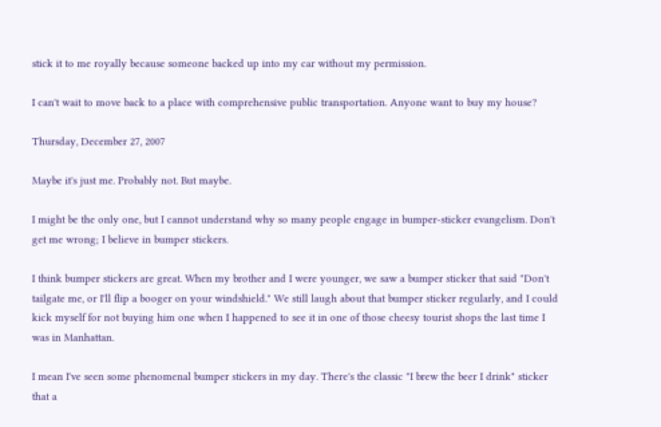stick it to me royally because someone backed up into my car without my permission.

I can't wait to move back to a place with comprehensive public transportation. Anyone want to buy my house?

Thursday, December 27, 2007

Maybe it's just me. Probably not. But maybe.

I might be the only one, but I cannot understand why so many people engage in bumper-sticker evangelism. Don't get me wrong; I believe in bumper stickers.

I think bumper stickers are great. When my brother and I were younger, we saw a bumper sticker that said "Don't tailgate me, or I'll flip a booger on your windshield." We still laugh about that bumper sticker regularly, and I could kick myself for not buying him one when I happened to see it in one of those cheesy tourist shops the last time I was in Manhattan.

I mean I've seen some phenomenal bumper stickers in my day. There's the classic "I brew the beer I drink" sticker that a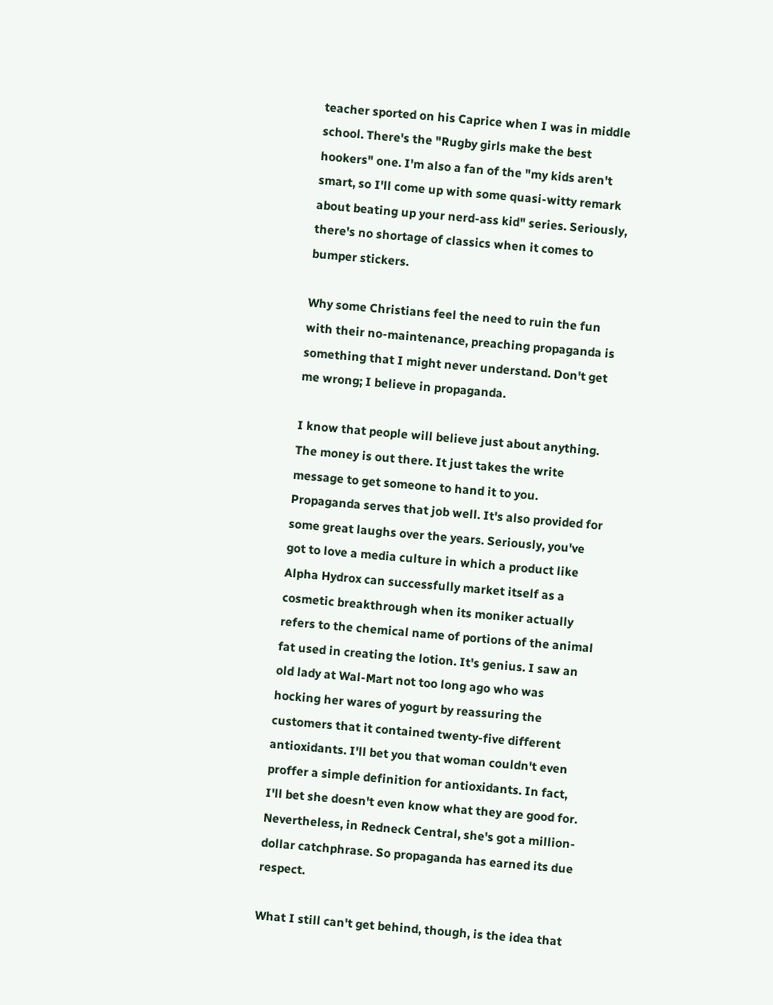teacher sported on his Caprice when I was in middle school. There's the "Rugby girls make the best hookers" one. I'm also a fan of the "my kids aren't smart, so I'll come up with some quasi-witty remark about beating up your nerd-ass kid" series. Seriously, there's no shortage of classics when it comes to bumper stickers.

Why some Christians feel the need to ruin the fun with their no-maintenance, preaching propaganda is something that I might never understand. Don't get me wrong; I believe in propaganda.

I know that people will believe just about anything. The money is out there. It just takes the write message to get someone to hand it to you. Propaganda serves that job well. It's also provided for some great laughs over the years. Seriously, you've got to love a media culture in which a product like Alpha Hydrox can successfully market itself as a cosmetic breakthrough when its moniker actually refers to the chemical name of portions of the animal fat used in creating the lotion. It's genius. I saw an old lady at Wal-Mart not too long ago who was hocking her wares of yogurt by reassuring the customers that it contained twenty-five different antioxidants. I'll bet you that woman couldn't even proffer a simple definition for antioxidants. In fact, I'll bet she doesn't even know what they are good for. Nevertheless, in Redneck Central, she's got a million-dollar catchphrase. So propaganda has earned its due respect.

What I still can't get behind, though, is the idea that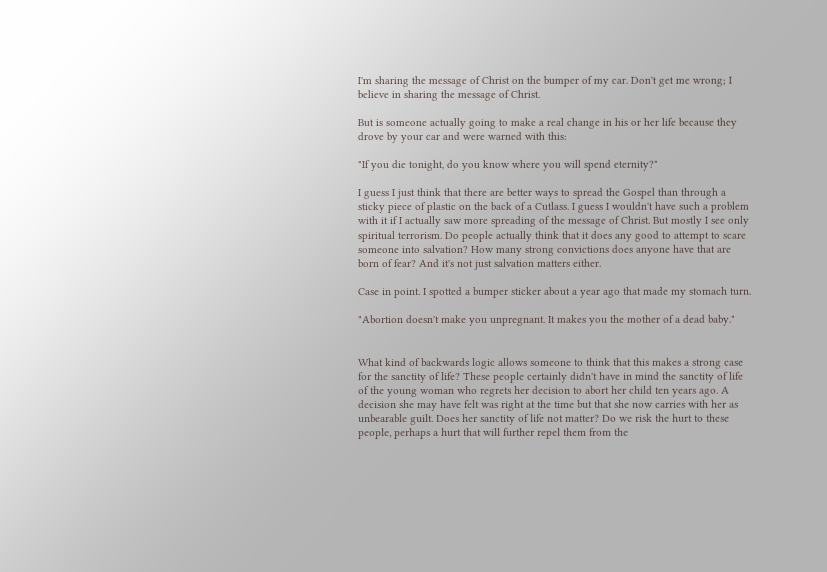I'm sharing the message of Christ on the bumper of my car. Don't get me wrong; I believe in sharing the message of Christ.

But is someone actually going to make a real change in his or her life because they drove by your car and were warned with this:

"If you die tonight, do you know where you will spend eternity?"

I guess I just think that there are better ways to spread the Gospel than through a sticky piece of plastic on the back of a Cutlass. I guess I wouldn't have such a problem with it if I actually saw more spreading of the message of Christ. But mostly I see only spiritual terrorism. Do people actually think that it does any good to attempt to scare someone into salvation? How many strong convictions does anyone have that are born of fear? And it's not just salvation matters either.

Case in point. I spotted a bumper sticker about a year ago that made my stomach turn.

"Abortion doesn't make you unpregnant. It makes you the mother of a dead baby."


What kind of backwards logic allows someone to think that this makes a strong case for the sanctity of life? These people certainly didn't have in mind the sanctity of life of the young woman who regrets her decision to abort her child ten years ago. A decision she may have felt was right at the time but that she now carries with her as unbearable guilt. Does her sanctity of life not matter? Do we risk the hurt to these people, perhaps a hurt that will further repel them from the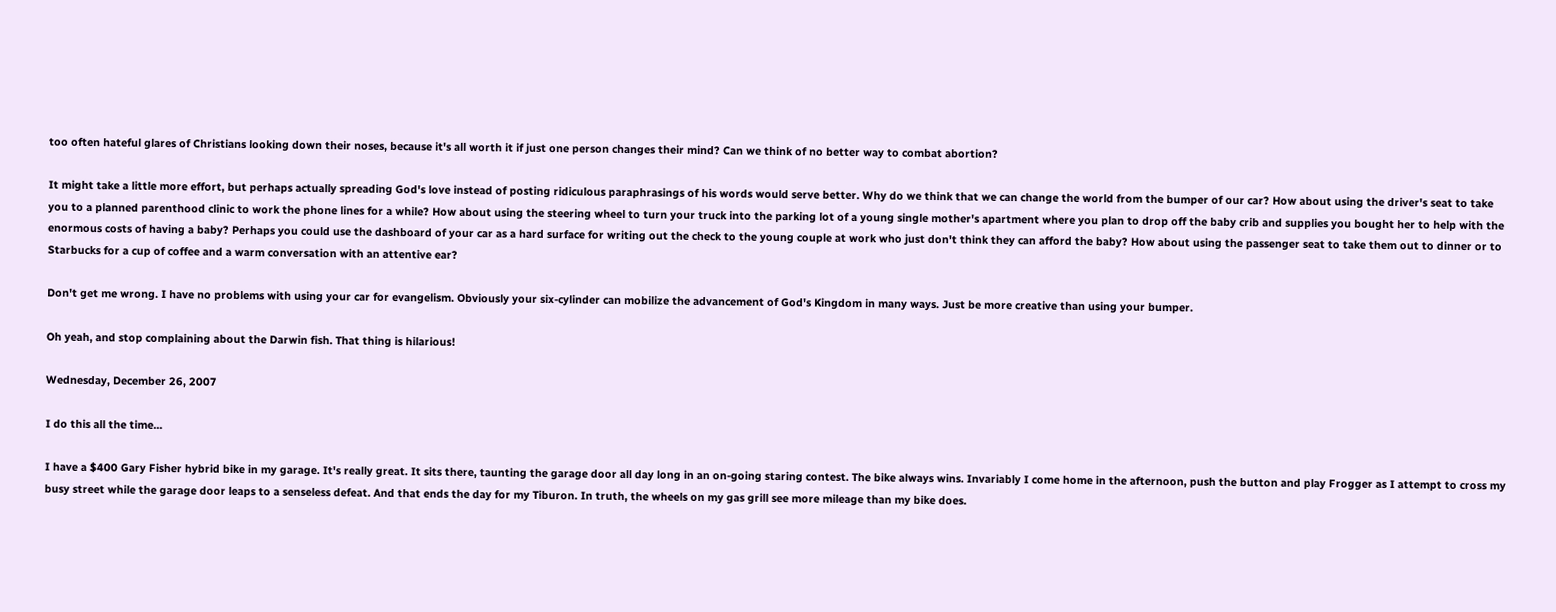too often hateful glares of Christians looking down their noses, because it's all worth it if just one person changes their mind? Can we think of no better way to combat abortion?

It might take a little more effort, but perhaps actually spreading God's love instead of posting ridiculous paraphrasings of his words would serve better. Why do we think that we can change the world from the bumper of our car? How about using the driver's seat to take you to a planned parenthood clinic to work the phone lines for a while? How about using the steering wheel to turn your truck into the parking lot of a young single mother's apartment where you plan to drop off the baby crib and supplies you bought her to help with the enormous costs of having a baby? Perhaps you could use the dashboard of your car as a hard surface for writing out the check to the young couple at work who just don't think they can afford the baby? How about using the passenger seat to take them out to dinner or to Starbucks for a cup of coffee and a warm conversation with an attentive ear?

Don't get me wrong. I have no problems with using your car for evangelism. Obviously your six-cylinder can mobilize the advancement of God's Kingdom in many ways. Just be more creative than using your bumper.

Oh yeah, and stop complaining about the Darwin fish. That thing is hilarious!

Wednesday, December 26, 2007

I do this all the time...

I have a $400 Gary Fisher hybrid bike in my garage. It's really great. It sits there, taunting the garage door all day long in an on-going staring contest. The bike always wins. Invariably I come home in the afternoon, push the button and play Frogger as I attempt to cross my busy street while the garage door leaps to a senseless defeat. And that ends the day for my Tiburon. In truth, the wheels on my gas grill see more mileage than my bike does.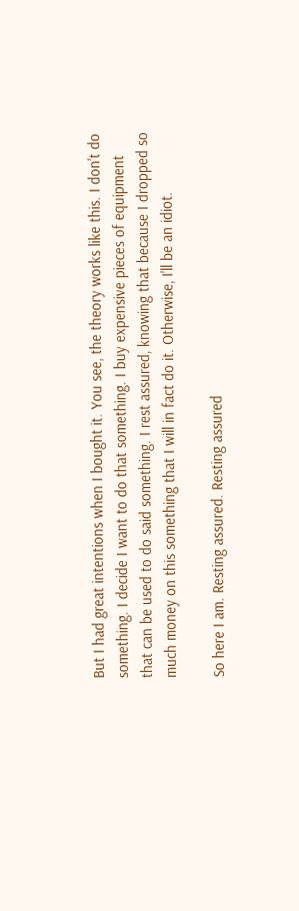But I had great intentions when I bought it. You see, the theory works like this. I don't do something. I decide I want to do that something. I buy expensive pieces of equipment that can be used to do said something. I rest assured, knowing that because I dropped so much money on this something that I will in fact do it. Otherwise, I'll be an idiot.

So here I am. Resting assured. Resting assured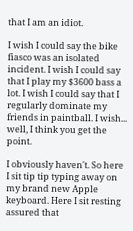that I am an idiot.

I wish I could say the bike fiasco was an isolated incident. I wish I could say that I play my $3600 bass a lot. I wish I could say that I regularly dominate my friends in paintball. I wish... well, I think you get the point.

I obviously haven't. So here I sit tip tip typing away on my brand new Apple keyboard. Here I sit resting assured that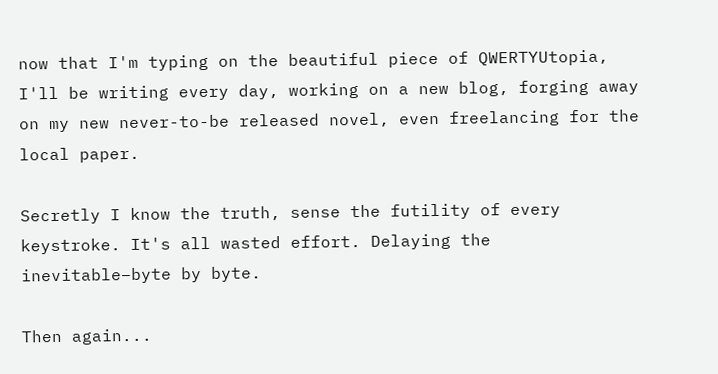now that I'm typing on the beautiful piece of QWERTYUtopia, I'll be writing every day, working on a new blog, forging away on my new never-to-be released novel, even freelancing for the local paper.

Secretly I know the truth, sense the futility of every keystroke. It's all wasted effort. Delaying the inevitable–byte by byte.

Then again...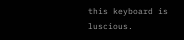this keyboard is luscious.